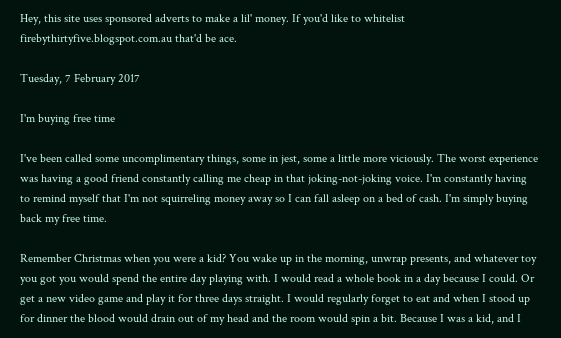Hey, this site uses sponsored adverts to make a lil' money. If you'd like to whitelist firebythirtyfive.blogspot.com.au that'd be ace.

Tuesday, 7 February 2017

I'm buying free time

I've been called some uncomplimentary things, some in jest, some a little more viciously. The worst experience was having a good friend constantly calling me cheap in that joking-not-joking voice. I'm constantly having to remind myself that I'm not squirreling money away so I can fall asleep on a bed of cash. I'm simply buying back my free time.

Remember Christmas when you were a kid? You wake up in the morning, unwrap presents, and whatever toy you got you would spend the entire day playing with. I would read a whole book in a day because I could. Or get a new video game and play it for three days straight. I would regularly forget to eat and when I stood up for dinner the blood would drain out of my head and the room would spin a bit. Because I was a kid, and I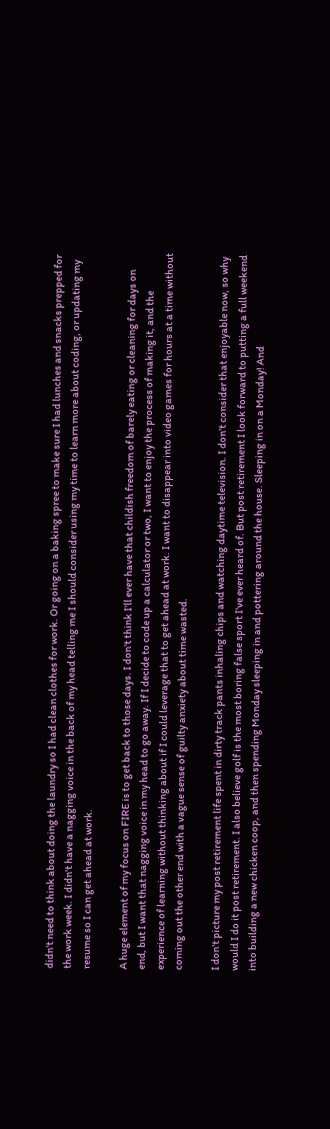didn't need to think about doing the laundry so I had clean clothes for work. Or going on a baking spree to make sure I had lunches and snacks prepped for the work week. I didn't have a nagging voice in the back of my head telling me I should consider using my time to learn more about coding, or updating my resume so I can get ahead at work.

A huge element of my focus on FIRE is to get back to those days. I don't think I'll ever have that childish freedom of barely eating or cleaning for days on end, but I want that nagging voice in my head to go away. If I decide to code up a calculator or two, I want to enjoy the process of making it, and the experience of learning without thinking about if I could leverage that to get ahead at work. I want to disappear into video games for hours at a time without coming out the other end with a vague sense of guilty anxiety about time wasted.

I don't picture my post retirement life spent in dirty track pants inhaling chips and watching daytime television. I don't consider that enjoyable now, so why would I do it post retirement. I also believe golf is the most boring false sport I've ever heard of. But post retirement I look forward to putting a full weekend into building a new chicken coop, and then spending Monday sleeping in and pottering around the house. Sleeping in on a Monday! And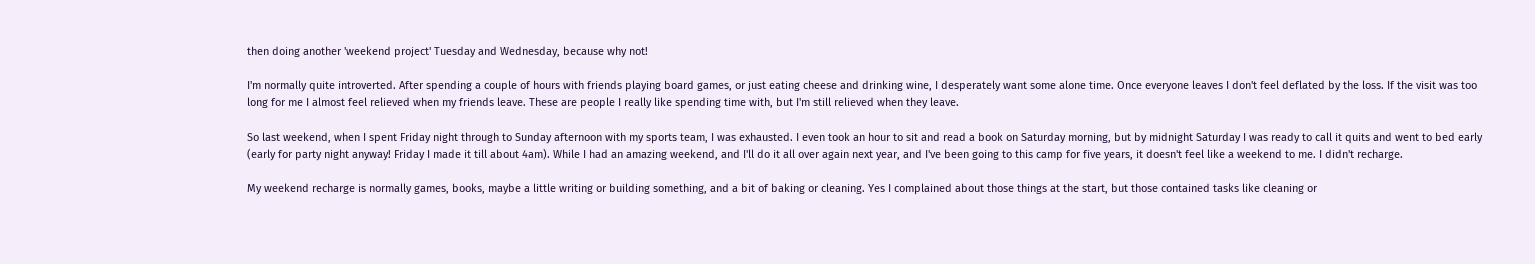then doing another 'weekend project' Tuesday and Wednesday, because why not!

I'm normally quite introverted. After spending a couple of hours with friends playing board games, or just eating cheese and drinking wine, I desperately want some alone time. Once everyone leaves I don't feel deflated by the loss. If the visit was too long for me I almost feel relieved when my friends leave. These are people I really like spending time with, but I'm still relieved when they leave.

So last weekend, when I spent Friday night through to Sunday afternoon with my sports team, I was exhausted. I even took an hour to sit and read a book on Saturday morning, but by midnight Saturday I was ready to call it quits and went to bed early (early for party night anyway! Friday I made it till about 4am). While I had an amazing weekend, and I'll do it all over again next year, and I've been going to this camp for five years, it doesn't feel like a weekend to me. I didn't recharge.

My weekend recharge is normally games, books, maybe a little writing or building something, and a bit of baking or cleaning. Yes I complained about those things at the start, but those contained tasks like cleaning or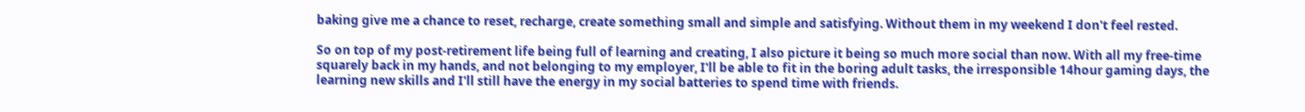baking give me a chance to reset, recharge, create something small and simple and satisfying. Without them in my weekend I don't feel rested.

So on top of my post-retirement life being full of learning and creating, I also picture it being so much more social than now. With all my free-time squarely back in my hands, and not belonging to my employer, I'll be able to fit in the boring adult tasks, the irresponsible 14hour gaming days, the learning new skills and I'll still have the energy in my social batteries to spend time with friends.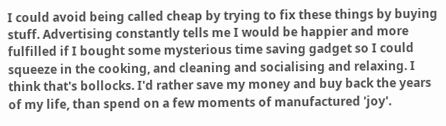I could avoid being called cheap by trying to fix these things by buying stuff. Advertising constantly tells me I would be happier and more fulfilled if I bought some mysterious time saving gadget so I could squeeze in the cooking, and cleaning and socialising and relaxing. I think that's bollocks. I'd rather save my money and buy back the years of my life, than spend on a few moments of manufactured 'joy'.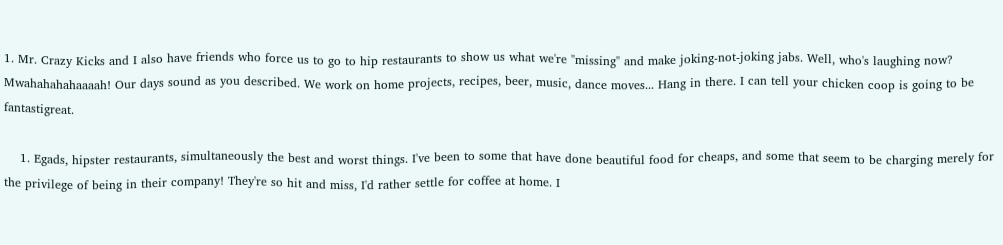1. Mr. Crazy Kicks and I also have friends who force us to go to hip restaurants to show us what we're "missing" and make joking-not-joking jabs. Well, who's laughing now? Mwahahahahaaaah! Our days sound as you described. We work on home projects, recipes, beer, music, dance moves... Hang in there. I can tell your chicken coop is going to be fantastigreat.

    1. Egads, hipster restaurants, simultaneously the best and worst things. I've been to some that have done beautiful food for cheaps, and some that seem to be charging merely for the privilege of being in their company! They're so hit and miss, I'd rather settle for coffee at home. I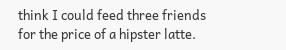think I could feed three friends for the price of a hipster latte.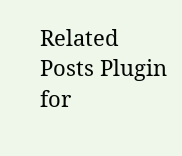Related Posts Plugin for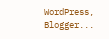WordPress, Blogger...